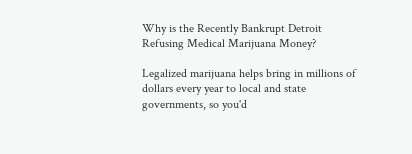Why is the Recently Bankrupt Detroit Refusing Medical Marijuana Money?

Legalized marijuana helps bring in millions of dollars every year to local and state governments, so you'd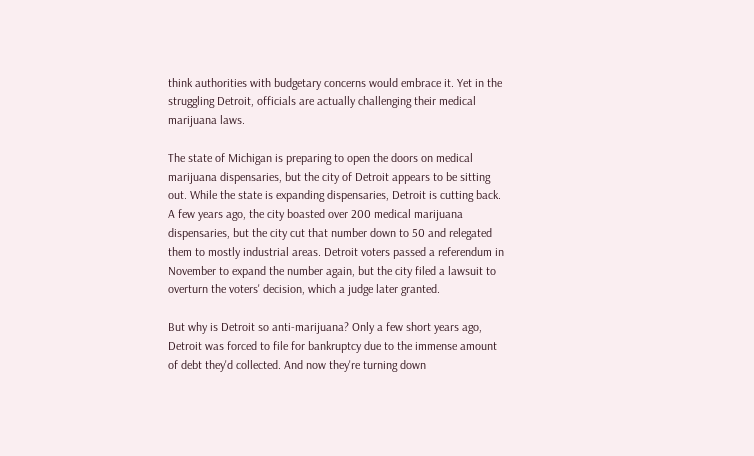think authorities with budgetary concerns would embrace it. Yet in the struggling Detroit, officials are actually challenging their medical marijuana laws.

The state of Michigan is preparing to open the doors on medical marijuana dispensaries, but the city of Detroit appears to be sitting out. While the state is expanding dispensaries, Detroit is cutting back. A few years ago, the city boasted over 200 medical marijuana dispensaries, but the city cut that number down to 50 and relegated them to mostly industrial areas. Detroit voters passed a referendum in November to expand the number again, but the city filed a lawsuit to overturn the voters' decision, which a judge later granted.

But why is Detroit so anti-marijuana? Only a few short years ago, Detroit was forced to file for bankruptcy due to the immense amount of debt they'd collected. And now they're turning down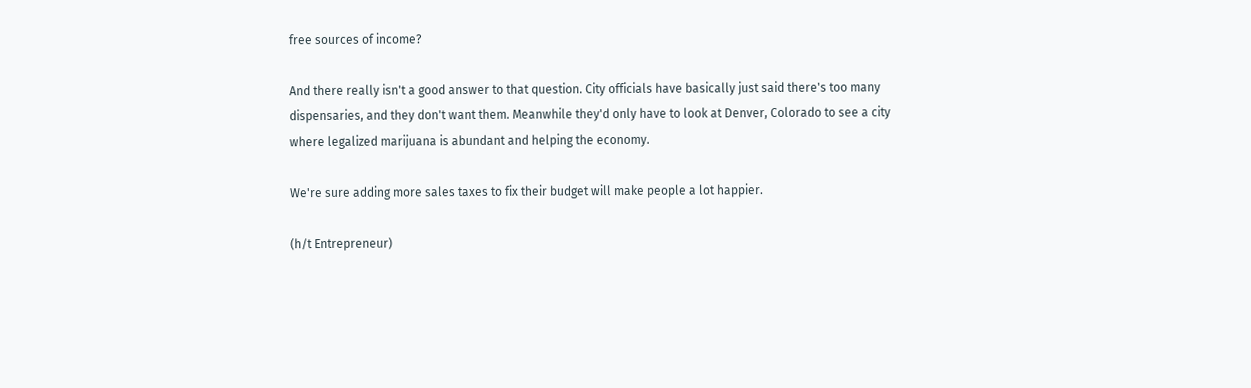free sources of income?

And there really isn't a good answer to that question. City officials have basically just said there's too many dispensaries, and they don't want them. Meanwhile they'd only have to look at Denver, Colorado to see a city where legalized marijuana is abundant and helping the economy.

We're sure adding more sales taxes to fix their budget will make people a lot happier.

(h/t Entrepreneur)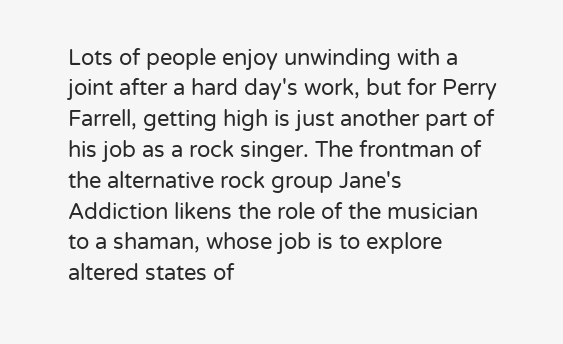Lots of people enjoy unwinding with a joint after a hard day's work, but for Perry Farrell, getting high is just another part of his job as a rock singer. The frontman of the alternative rock group Jane's Addiction likens the role of the musician to a shaman, whose job is to explore altered states of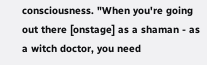consciousness. "When you're going out there [onstage] as a shaman - as a witch doctor, you need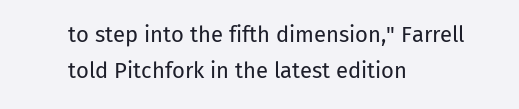to step into the fifth dimension," Farrell told Pitchfork in the latest edition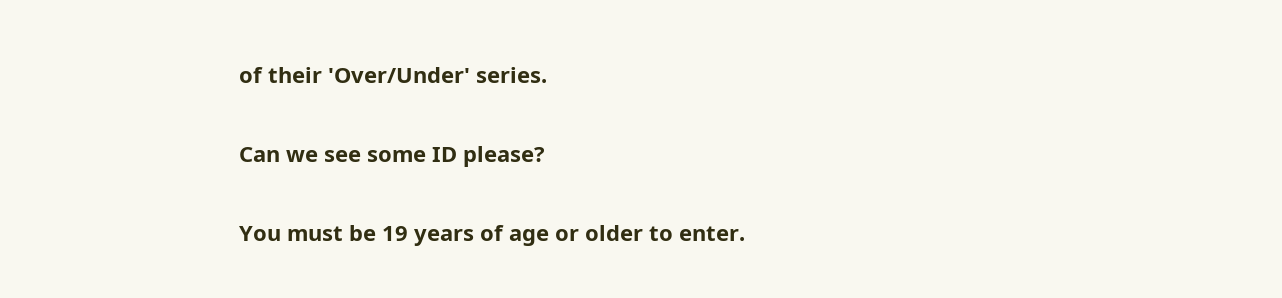of their 'Over/Under' series.

Can we see some ID please?

You must be 19 years of age or older to enter.